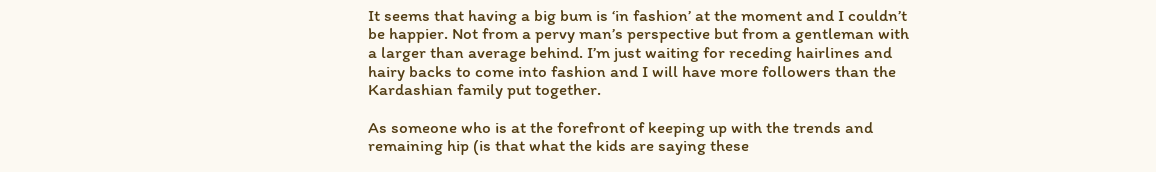It seems that having a big bum is ‘in fashion’ at the moment and I couldn’t be happier. Not from a pervy man’s perspective but from a gentleman with a larger than average behind. I’m just waiting for receding hairlines and hairy backs to come into fashion and I will have more followers than the Kardashian family put together.

As someone who is at the forefront of keeping up with the trends and remaining hip (is that what the kids are saying these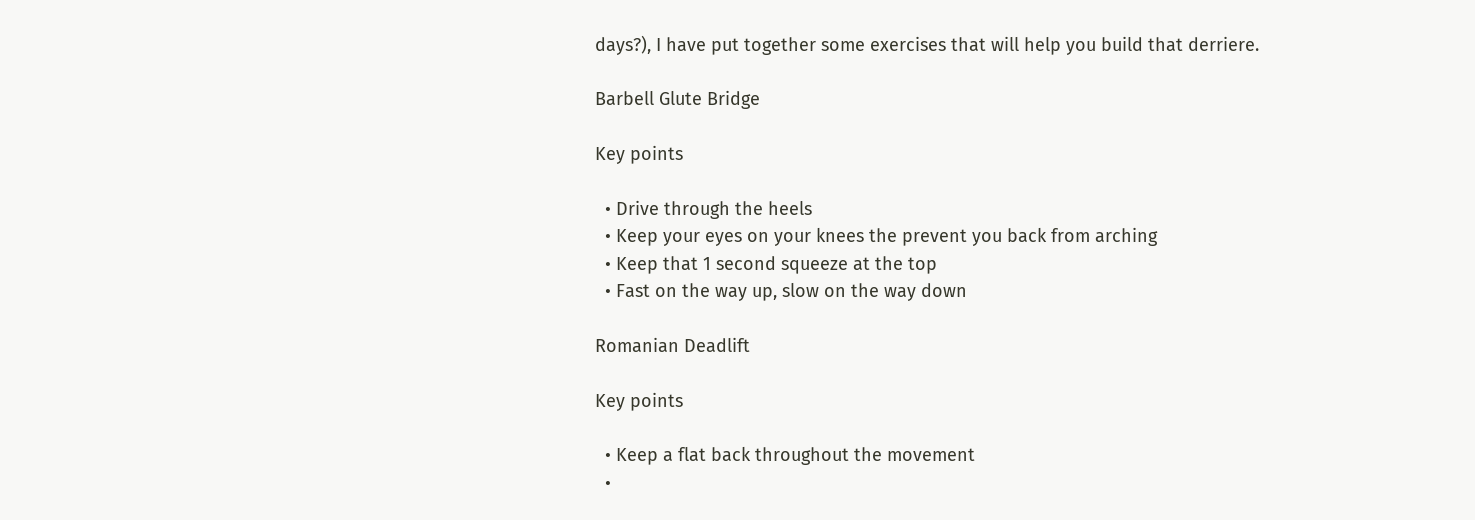days?), I have put together some exercises that will help you build that derriere.

Barbell Glute Bridge

Key points

  • Drive through the heels
  • Keep your eyes on your knees the prevent you back from arching
  • Keep that 1 second squeeze at the top
  • Fast on the way up, slow on the way down

Romanian Deadlift

Key points

  • Keep a flat back throughout the movement
  •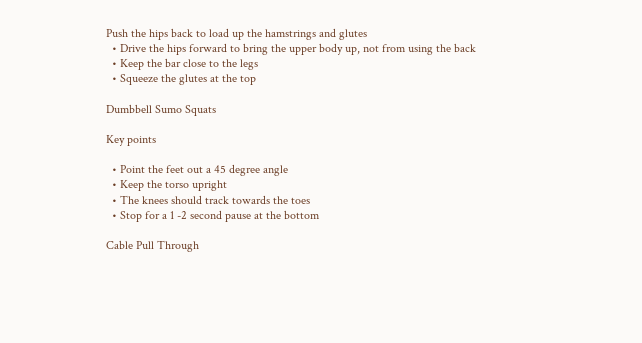Push the hips back to load up the hamstrings and glutes
  • Drive the hips forward to bring the upper body up, not from using the back
  • Keep the bar close to the legs
  • Squeeze the glutes at the top

Dumbbell Sumo Squats

Key points

  • Point the feet out a 45 degree angle
  • Keep the torso upright
  • The knees should track towards the toes
  • Stop for a 1 -2 second pause at the bottom

Cable Pull Through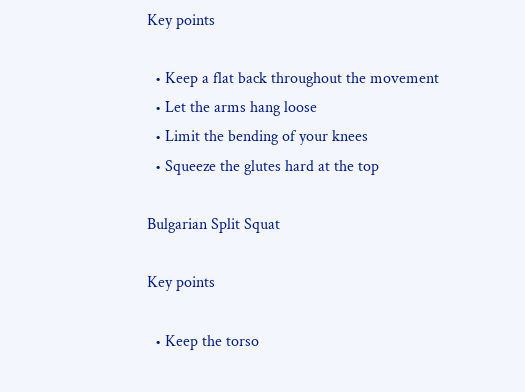Key points

  • Keep a flat back throughout the movement
  • Let the arms hang loose
  • Limit the bending of your knees
  • Squeeze the glutes hard at the top

Bulgarian Split Squat

Key points

  • Keep the torso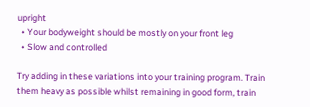upright
  • Your bodyweight should be mostly on your front leg
  • Slow and controlled

Try adding in these variations into your training program. Train them heavy as possible whilst remaining in good form, train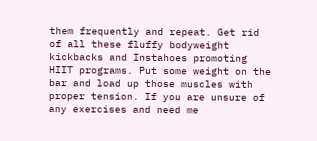them frequently and repeat. Get rid of all these fluffy bodyweight kickbacks and Instahoes promoting HIIT programs. Put some weight on the bar and load up those muscles with proper tension. If you are unsure of any exercises and need me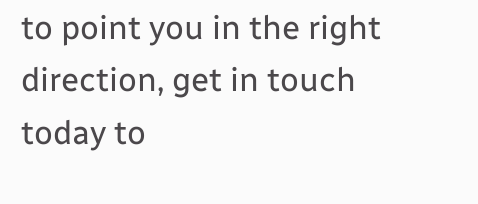to point you in the right direction, get in touch today to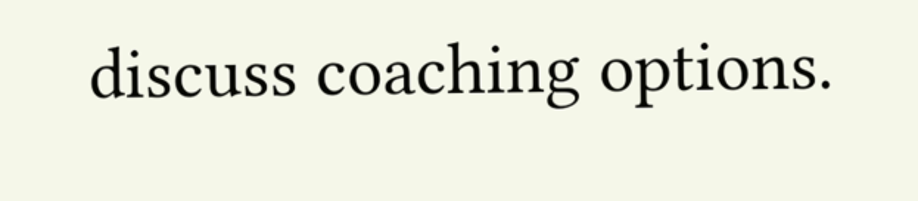discuss coaching options.